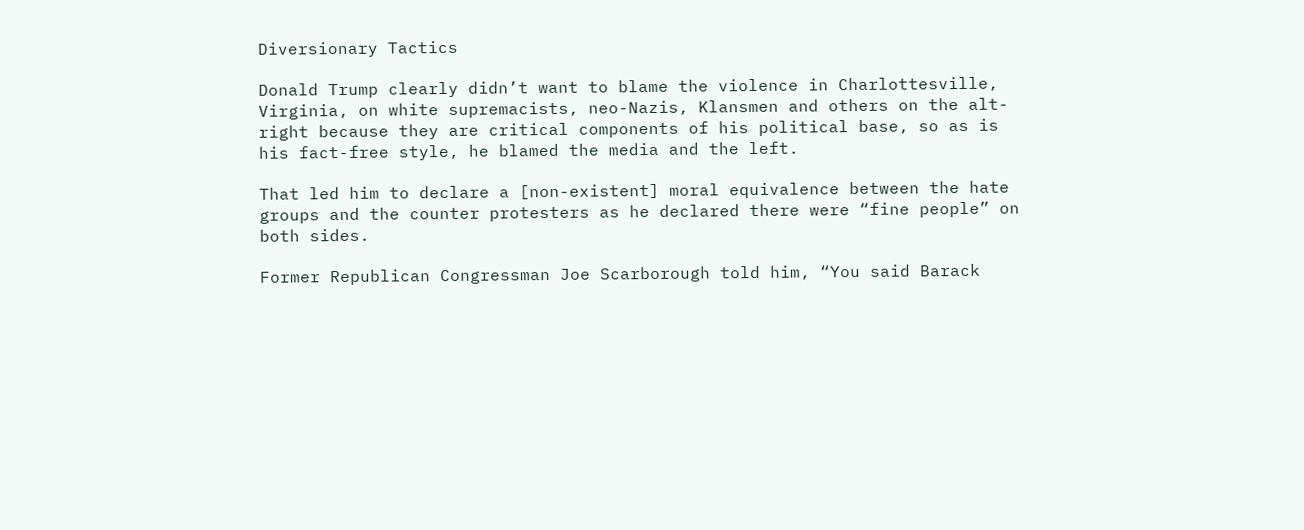Diversionary Tactics

Donald Trump clearly didn’t want to blame the violence in Charlottesville, Virginia, on white supremacists, neo-Nazis, Klansmen and others on the alt-right because they are critical components of his political base, so as is his fact-free style, he blamed the media and the left.

That led him to declare a [non-existent] moral equivalence between the hate groups and the counter protesters as he declared there were “fine people” on both sides.

Former Republican Congressman Joe Scarborough told him, “You said Barack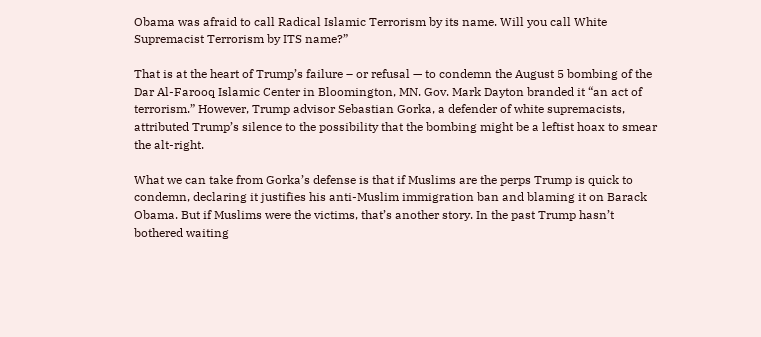Obama was afraid to call Radical Islamic Terrorism by its name. Will you call White Supremacist Terrorism by ITS name?”

That is at the heart of Trump’s failure – or refusal — to condemn the August 5 bombing of the Dar Al-Farooq Islamic Center in Bloomington, MN. Gov. Mark Dayton branded it “an act of terrorism.” However, Trump advisor Sebastian Gorka, a defender of white supremacists, attributed Trump’s silence to the possibility that the bombing might be a leftist hoax to smear the alt-right.

What we can take from Gorka’s defense is that if Muslims are the perps Trump is quick to condemn, declaring it justifies his anti-Muslim immigration ban and blaming it on Barack Obama. But if Muslims were the victims, that’s another story. In the past Trump hasn’t bothered waiting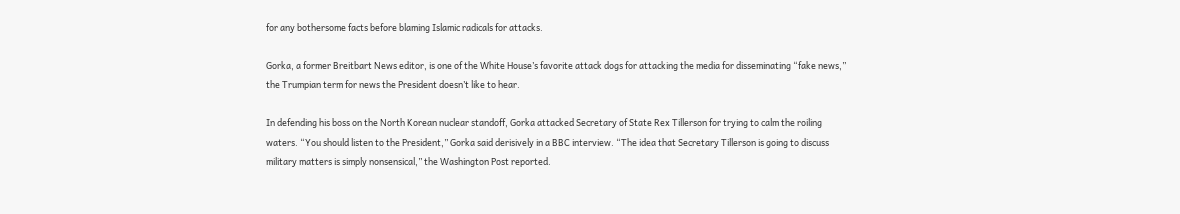for any bothersome facts before blaming Islamic radicals for attacks.

Gorka, a former Breitbart News editor, is one of the White House’s favorite attack dogs for attacking the media for disseminating “fake news,” the Trumpian term for news the President doesn’t like to hear.

In defending his boss on the North Korean nuclear standoff, Gorka attacked Secretary of State Rex Tillerson for trying to calm the roiling waters. “You should listen to the President,” Gorka said derisively in a BBC interview. “The idea that Secretary Tillerson is going to discuss military matters is simply nonsensical,” the Washington Post reported.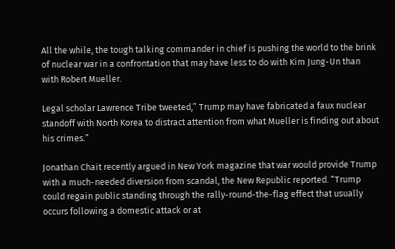All the while, the tough talking commander in chief is pushing the world to the brink of nuclear war in a confrontation that may have less to do with Kim Jung-Un than with Robert Mueller.

Legal scholar Lawrence Tribe tweeted,” Trump may have fabricated a faux nuclear standoff with North Korea to distract attention from what Mueller is finding out about his crimes.”

Jonathan Chait recently argued in New York magazine that war would provide Trump with a much-needed diversion from scandal, the New Republic reported. “Trump could regain public standing through the rally-round-the-flag effect that usually occurs following a domestic attack or at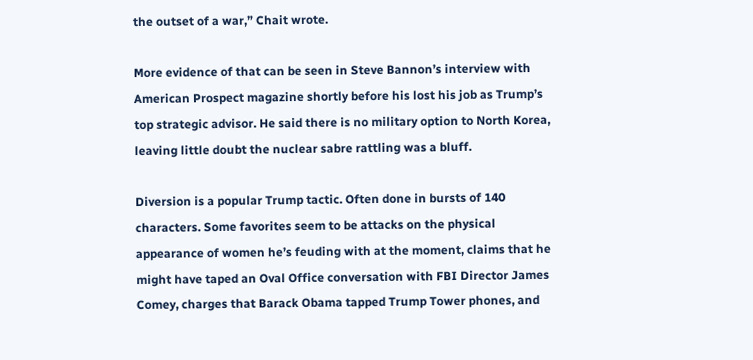the outset of a war,” Chait wrote.

More evidence of that can be seen in Steve Bannon’s interview with American Prospect magazine shortly before his lost his job as Trump’s top strategic advisor. He said there is no military option to North Korea, leaving little doubt the nuclear sabre rattling was a bluff.

Diversion is a popular Trump tactic. Often done in bursts of 140 characters. Some favorites seem to be attacks on the physical appearance of women he’s feuding with at the moment, claims that he might have taped an Oval Office conversation with FBI Director James Comey, charges that Barack Obama tapped Trump Tower phones, and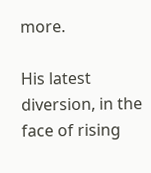more.

His latest diversion, in the face of rising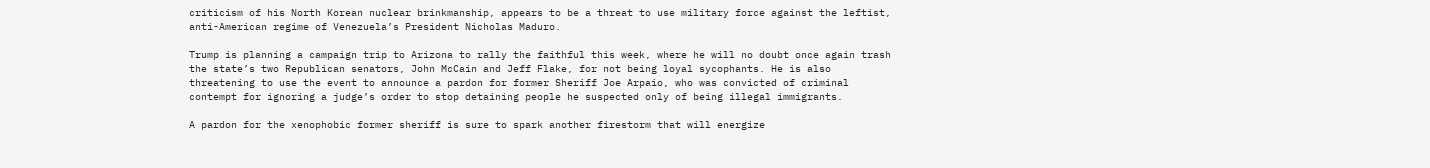criticism of his North Korean nuclear brinkmanship, appears to be a threat to use military force against the leftist, anti-American regime of Venezuela’s President Nicholas Maduro.

Trump is planning a campaign trip to Arizona to rally the faithful this week, where he will no doubt once again trash the state’s two Republican senators, John McCain and Jeff Flake, for not being loyal sycophants. He is also threatening to use the event to announce a pardon for former Sheriff Joe Arpaio, who was convicted of criminal contempt for ignoring a judge’s order to stop detaining people he suspected only of being illegal immigrants.

A pardon for the xenophobic former sheriff is sure to spark another firestorm that will energize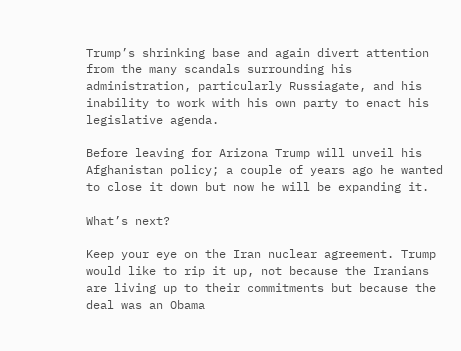Trump’s shrinking base and again divert attention from the many scandals surrounding his administration, particularly Russiagate, and his inability to work with his own party to enact his legislative agenda.

Before leaving for Arizona Trump will unveil his Afghanistan policy; a couple of years ago he wanted to close it down but now he will be expanding it.

What’s next?

Keep your eye on the Iran nuclear agreement. Trump would like to rip it up, not because the Iranians are living up to their commitments but because the deal was an Obama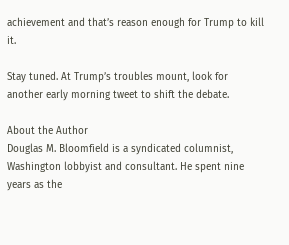achievement and that’s reason enough for Trump to kill it.

Stay tuned. At Trump’s troubles mount, look for another early morning tweet to shift the debate.

About the Author
Douglas M. Bloomfield is a syndicated columnist, Washington lobbyist and consultant. He spent nine years as the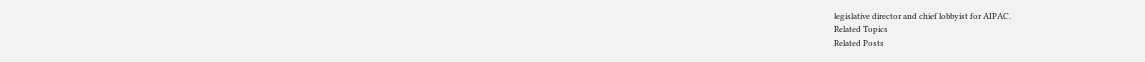legislative director and chief lobbyist for AIPAC.
Related Topics
Related Posts